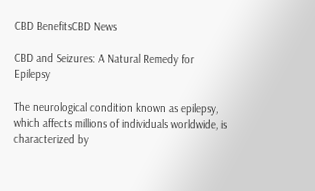CBD BenefitsCBD News

CBD and Seizures: A Natural Remedy for Epilepsy

The neurological condition known as epilepsy, which affects millions of individuals worldwide, is characterized by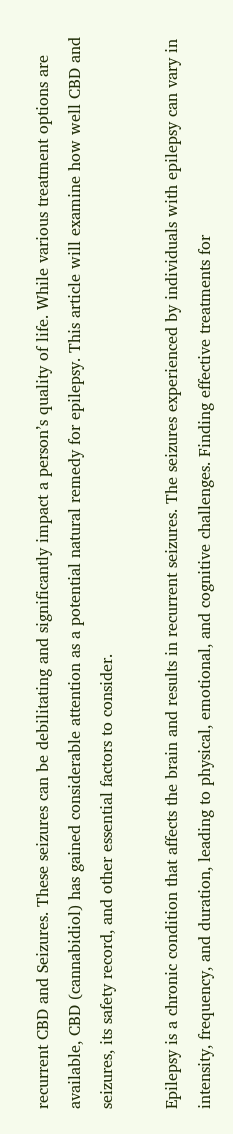recurrent CBD and Seizures. These seizures can be debilitating and significantly impact a person’s quality of life. While various treatment options are available, CBD (cannabidiol) has gained considerable attention as a potential natural remedy for epilepsy. This article will examine how well CBD and seizures, its safety record, and other essential factors to consider.

Epilepsy is a chronic condition that affects the brain and results in recurrent seizures. The seizures experienced by individuals with epilepsy can vary in intensity, frequency, and duration, leading to physical, emotional, and cognitive challenges. Finding effective treatments for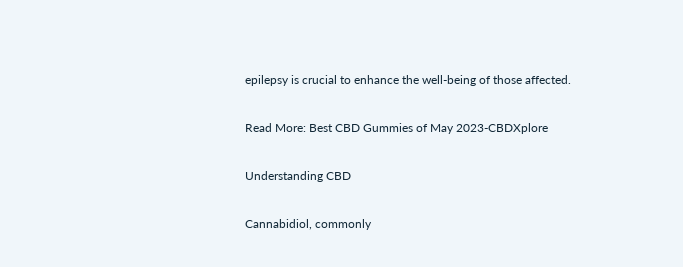epilepsy is crucial to enhance the well-being of those affected.

Read More: Best CBD Gummies of May 2023-CBDXplore

Understanding CBD

Cannabidiol, commonly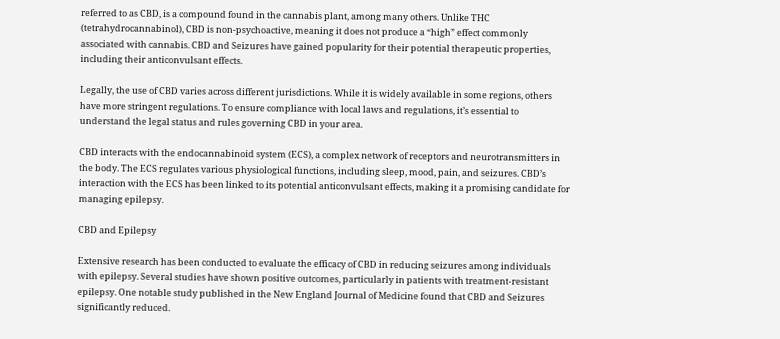referred to as CBD, is a compound found in the cannabis plant, among many others. Unlike THC (tetrahydrocannabinol), CBD is non-psychoactive, meaning it does not produce a “high” effect commonly associated with cannabis. CBD and Seizures have gained popularity for their potential therapeutic properties, including their anticonvulsant effects.

Legally, the use of CBD varies across different jurisdictions. While it is widely available in some regions, others have more stringent regulations. To ensure compliance with local laws and regulations, it’s essential to understand the legal status and rules governing CBD in your area.

CBD interacts with the endocannabinoid system (ECS), a complex network of receptors and neurotransmitters in the body. The ECS regulates various physiological functions, including sleep, mood, pain, and seizures. CBD’s interaction with the ECS has been linked to its potential anticonvulsant effects, making it a promising candidate for managing epilepsy.

CBD and Epilepsy

Extensive research has been conducted to evaluate the efficacy of CBD in reducing seizures among individuals with epilepsy. Several studies have shown positive outcomes, particularly in patients with treatment-resistant epilepsy. One notable study published in the New England Journal of Medicine found that CBD and Seizures significantly reduced.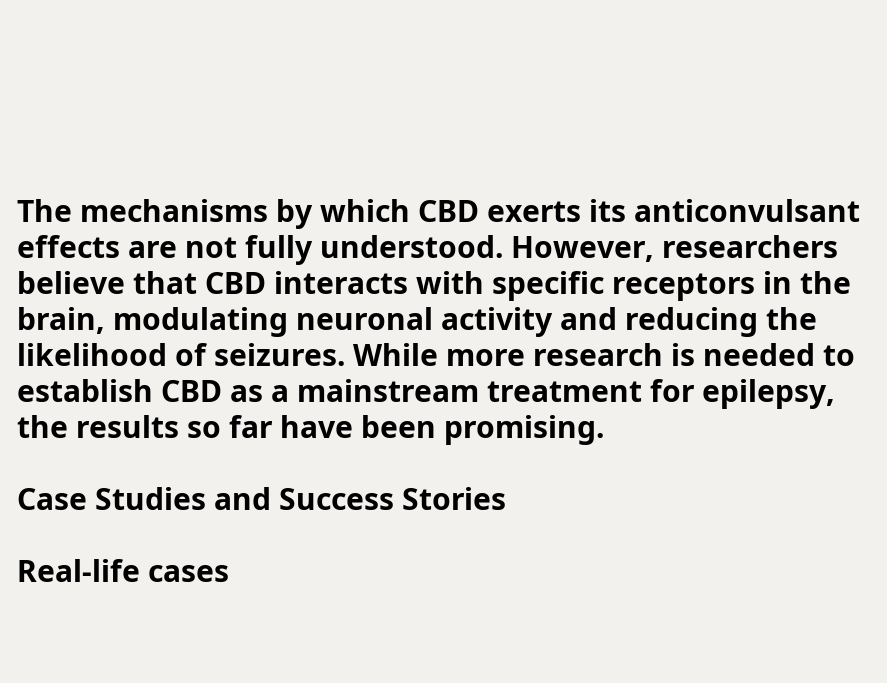The mechanisms by which CBD exerts its anticonvulsant effects are not fully understood. However, researchers believe that CBD interacts with specific receptors in the brain, modulating neuronal activity and reducing the likelihood of seizures. While more research is needed to establish CBD as a mainstream treatment for epilepsy, the results so far have been promising.

Case Studies and Success Stories

Real-life cases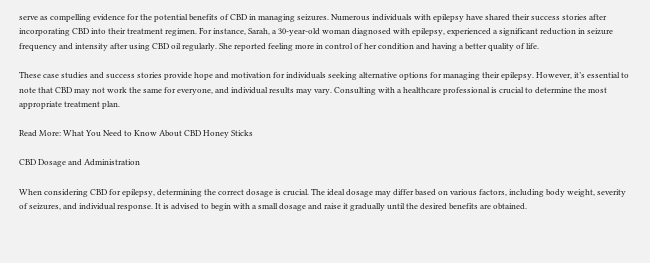serve as compelling evidence for the potential benefits of CBD in managing seizures. Numerous individuals with epilepsy have shared their success stories after incorporating CBD into their treatment regimen. For instance, Sarah, a 30-year-old woman diagnosed with epilepsy, experienced a significant reduction in seizure frequency and intensity after using CBD oil regularly. She reported feeling more in control of her condition and having a better quality of life.

These case studies and success stories provide hope and motivation for individuals seeking alternative options for managing their epilepsy. However, it’s essential to note that CBD may not work the same for everyone, and individual results may vary. Consulting with a healthcare professional is crucial to determine the most appropriate treatment plan.

Read More: What You Need to Know About CBD Honey Sticks

CBD Dosage and Administration

When considering CBD for epilepsy, determining the correct dosage is crucial. The ideal dosage may differ based on various factors, including body weight, severity of seizures, and individual response. It is advised to begin with a small dosage and raise it gradually until the desired benefits are obtained.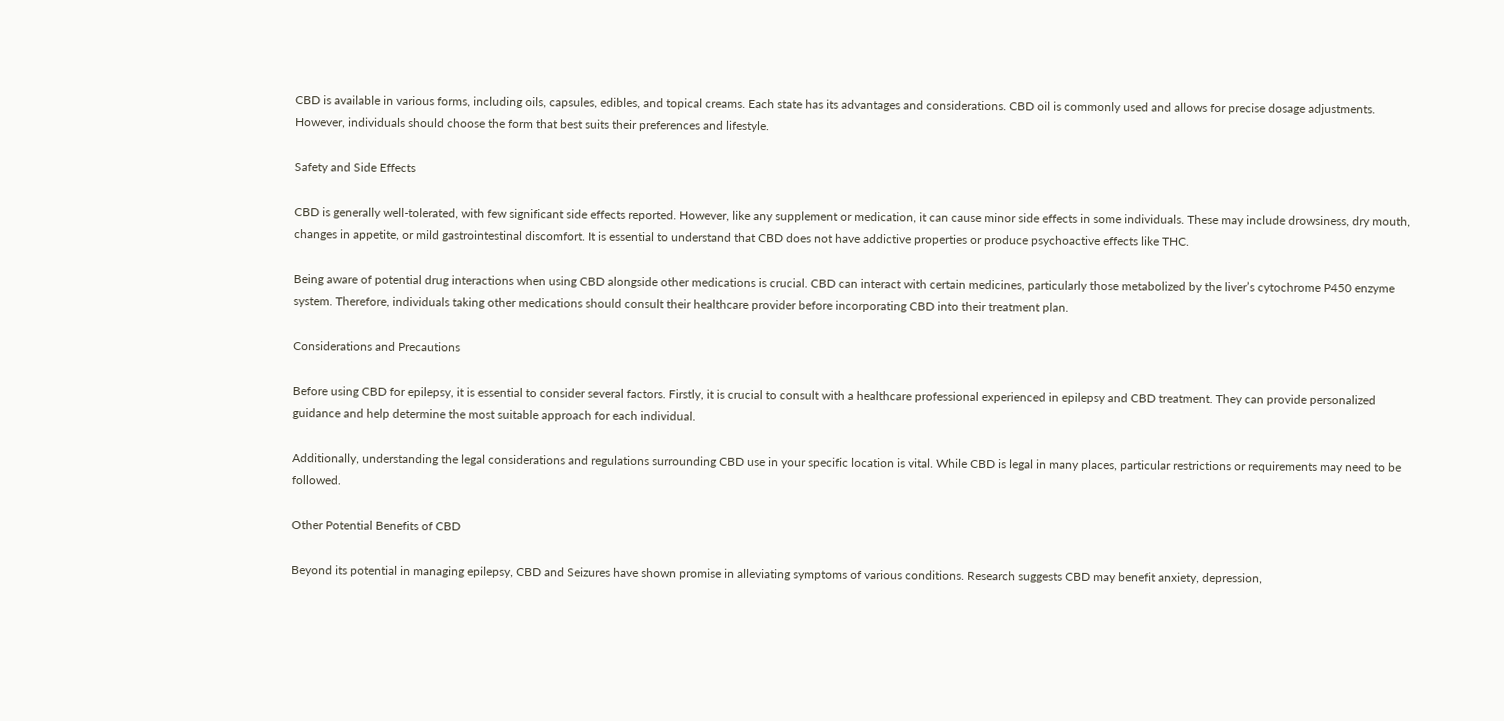CBD is available in various forms, including oils, capsules, edibles, and topical creams. Each state has its advantages and considerations. CBD oil is commonly used and allows for precise dosage adjustments. However, individuals should choose the form that best suits their preferences and lifestyle.

Safety and Side Effects

CBD is generally well-tolerated, with few significant side effects reported. However, like any supplement or medication, it can cause minor side effects in some individuals. These may include drowsiness, dry mouth, changes in appetite, or mild gastrointestinal discomfort. It is essential to understand that CBD does not have addictive properties or produce psychoactive effects like THC.

Being aware of potential drug interactions when using CBD alongside other medications is crucial. CBD can interact with certain medicines, particularly those metabolized by the liver’s cytochrome P450 enzyme system. Therefore, individuals taking other medications should consult their healthcare provider before incorporating CBD into their treatment plan.

Considerations and Precautions

Before using CBD for epilepsy, it is essential to consider several factors. Firstly, it is crucial to consult with a healthcare professional experienced in epilepsy and CBD treatment. They can provide personalized guidance and help determine the most suitable approach for each individual.

Additionally, understanding the legal considerations and regulations surrounding CBD use in your specific location is vital. While CBD is legal in many places, particular restrictions or requirements may need to be followed.

Other Potential Benefits of CBD

Beyond its potential in managing epilepsy, CBD and Seizures have shown promise in alleviating symptoms of various conditions. Research suggests CBD may benefit anxiety, depression,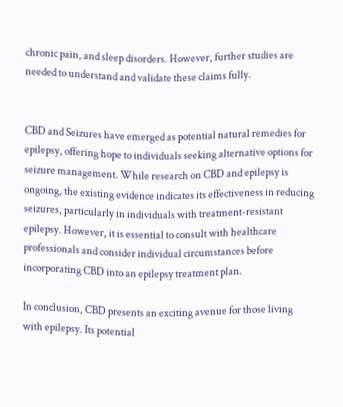chronic pain, and sleep disorders. However, further studies are needed to understand and validate these claims fully.


CBD and Seizures have emerged as potential natural remedies for epilepsy, offering hope to individuals seeking alternative options for seizure management. While research on CBD and epilepsy is ongoing, the existing evidence indicates its effectiveness in reducing seizures, particularly in individuals with treatment-resistant epilepsy. However, it is essential to consult with healthcare professionals and consider individual circumstances before incorporating CBD into an epilepsy treatment plan.

In conclusion, CBD presents an exciting avenue for those living with epilepsy. Its potential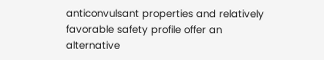anticonvulsant properties and relatively favorable safety profile offer an alternative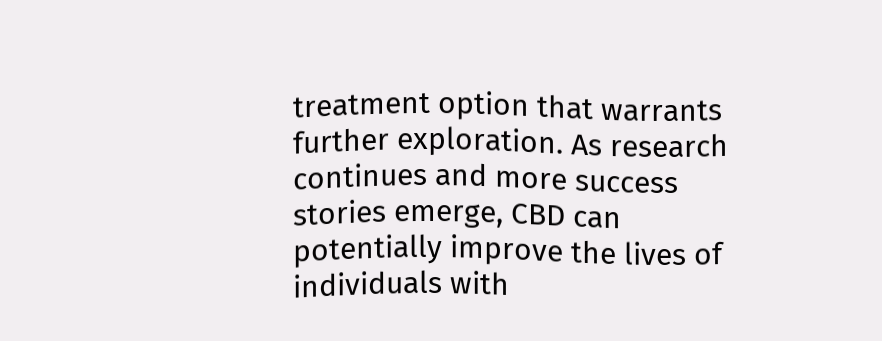treatment option that warrants further exploration. As research continues and more success stories emerge, CBD can potentially improve the lives of individuals with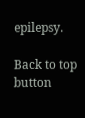epilepsy.

Back to top button